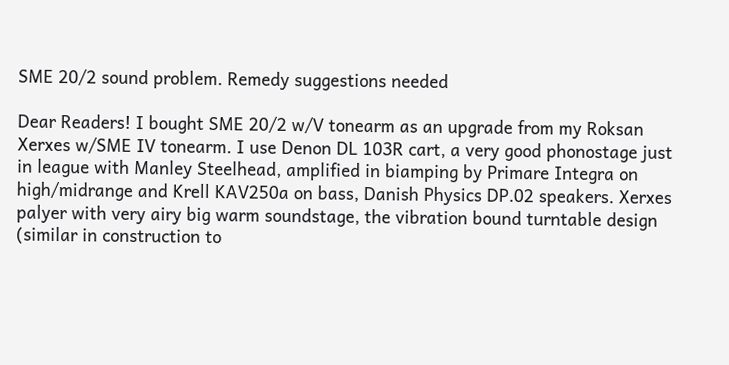SME 20/2 sound problem. Remedy suggestions needed

Dear Readers! I bought SME 20/2 w/V tonearm as an upgrade from my Roksan Xerxes w/SME IV tonearm. I use Denon DL 103R cart, a very good phonostage just in league with Manley Steelhead, amplified in biamping by Primare Integra on high/midrange and Krell KAV250a on bass, Danish Physics DP.02 speakers. Xerxes palyer with very airy big warm soundstage, the vibration bound turntable design (similar in construction to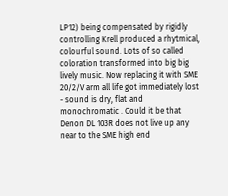LP12) being compensated by rigidly controlling Krell produced a rhytmical, colourful sound. Lots of so called coloration transformed into big big lively music. Now replacing it with SME 20/2/V arm all life got immediately lost - sound is dry, flat and monochromatic . Could it be that Denon DL 103R does not live up any near to the SME high end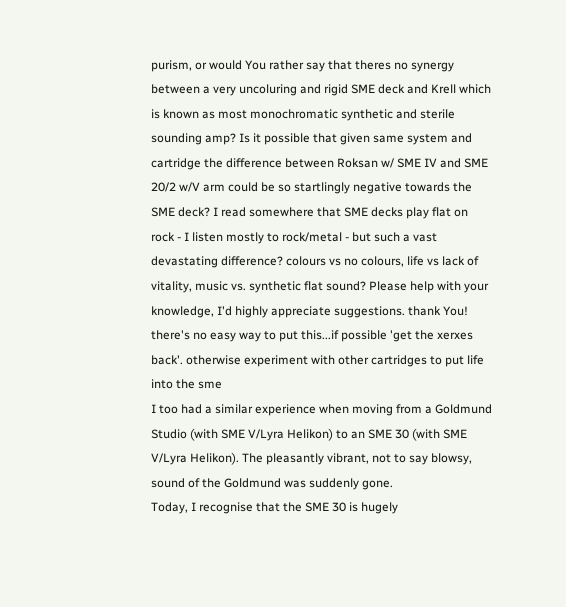purism, or would You rather say that theres no synergy between a very uncoluring and rigid SME deck and Krell which is known as most monochromatic synthetic and sterile sounding amp? Is it possible that given same system and cartridge the difference between Roksan w/ SME IV and SME 20/2 w/V arm could be so startlingly negative towards the SME deck? I read somewhere that SME decks play flat on rock - I listen mostly to rock/metal - but such a vast devastating difference? colours vs no colours, life vs lack of vitality, music vs. synthetic flat sound? Please help with your knowledge, I'd highly appreciate suggestions. thank You!
there's no easy way to put this...if possible 'get the xerxes back'. otherwise experiment with other cartridges to put life into the sme
I too had a similar experience when moving from a Goldmund Studio (with SME V/Lyra Helikon) to an SME 30 (with SME V/Lyra Helikon). The pleasantly vibrant, not to say blowsy, sound of the Goldmund was suddenly gone.
Today, I recognise that the SME 30 is hugely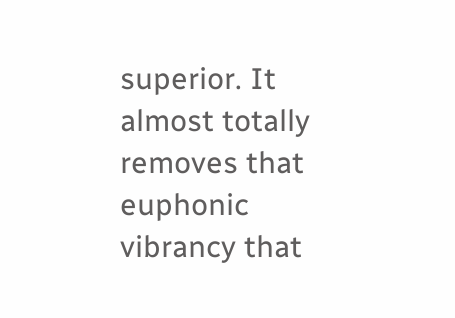superior. It almost totally removes that euphonic vibrancy that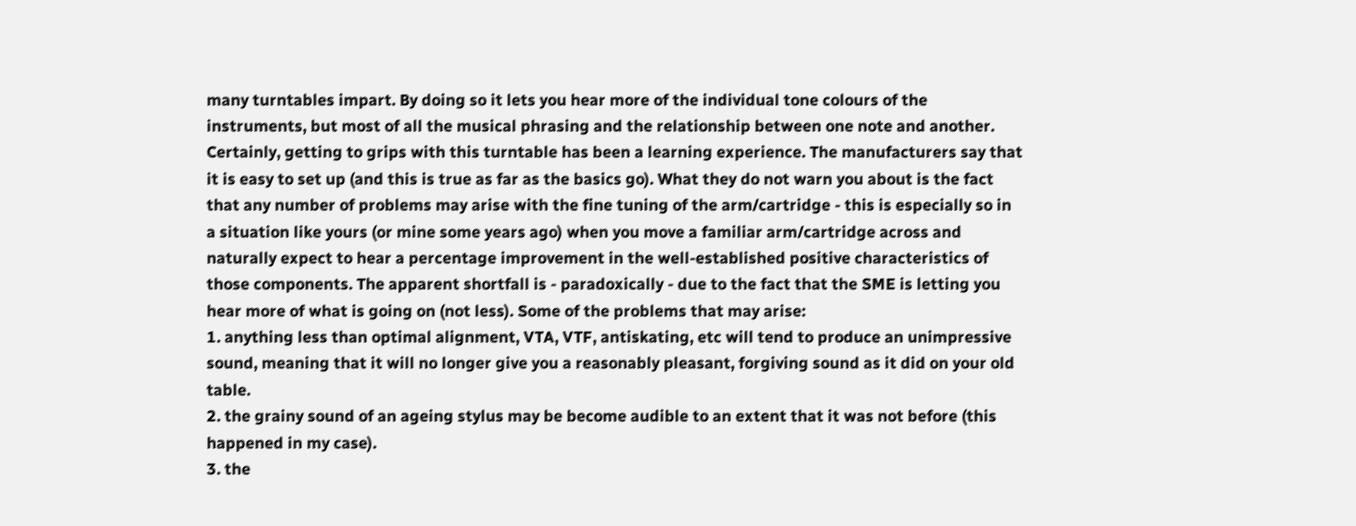many turntables impart. By doing so it lets you hear more of the individual tone colours of the instruments, but most of all the musical phrasing and the relationship between one note and another.
Certainly, getting to grips with this turntable has been a learning experience. The manufacturers say that it is easy to set up (and this is true as far as the basics go). What they do not warn you about is the fact that any number of problems may arise with the fine tuning of the arm/cartridge - this is especially so in a situation like yours (or mine some years ago) when you move a familiar arm/cartridge across and naturally expect to hear a percentage improvement in the well-established positive characteristics of those components. The apparent shortfall is - paradoxically - due to the fact that the SME is letting you hear more of what is going on (not less). Some of the problems that may arise:
1. anything less than optimal alignment, VTA, VTF, antiskating, etc will tend to produce an unimpressive sound, meaning that it will no longer give you a reasonably pleasant, forgiving sound as it did on your old table.
2. the grainy sound of an ageing stylus may be become audible to an extent that it was not before (this happened in my case).
3. the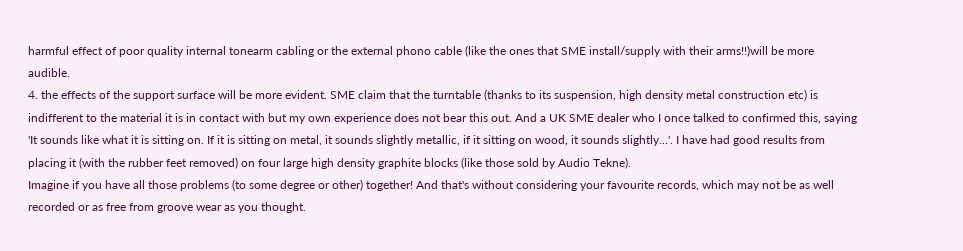harmful effect of poor quality internal tonearm cabling or the external phono cable (like the ones that SME install/supply with their arms!!)will be more audible.
4. the effects of the support surface will be more evident. SME claim that the turntable (thanks to its suspension, high density metal construction etc) is indifferent to the material it is in contact with but my own experience does not bear this out. And a UK SME dealer who I once talked to confirmed this, saying 'It sounds like what it is sitting on. If it is sitting on metal, it sounds slightly metallic, if it sitting on wood, it sounds slightly...'. I have had good results from placing it (with the rubber feet removed) on four large high density graphite blocks (like those sold by Audio Tekne).
Imagine if you have all those problems (to some degree or other) together! And that's without considering your favourite records, which may not be as well recorded or as free from groove wear as you thought.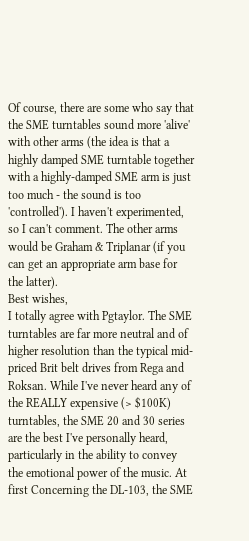Of course, there are some who say that the SME turntables sound more 'alive' with other arms (the idea is that a highly damped SME turntable together with a highly-damped SME arm is just too much - the sound is too 'controlled'). I haven't experimented, so I can't comment. The other arms would be Graham & Triplanar (if you can get an appropriate arm base for the latter).
Best wishes,
I totally agree with Pgtaylor. The SME turntables are far more neutral and of higher resolution than the typical mid-priced Brit belt drives from Rega and Roksan. While I've never heard any of the REALLY expensive (> $100K) turntables, the SME 20 and 30 series are the best I've personally heard, particularly in the ability to convey the emotional power of the music. At first Concerning the DL-103, the SME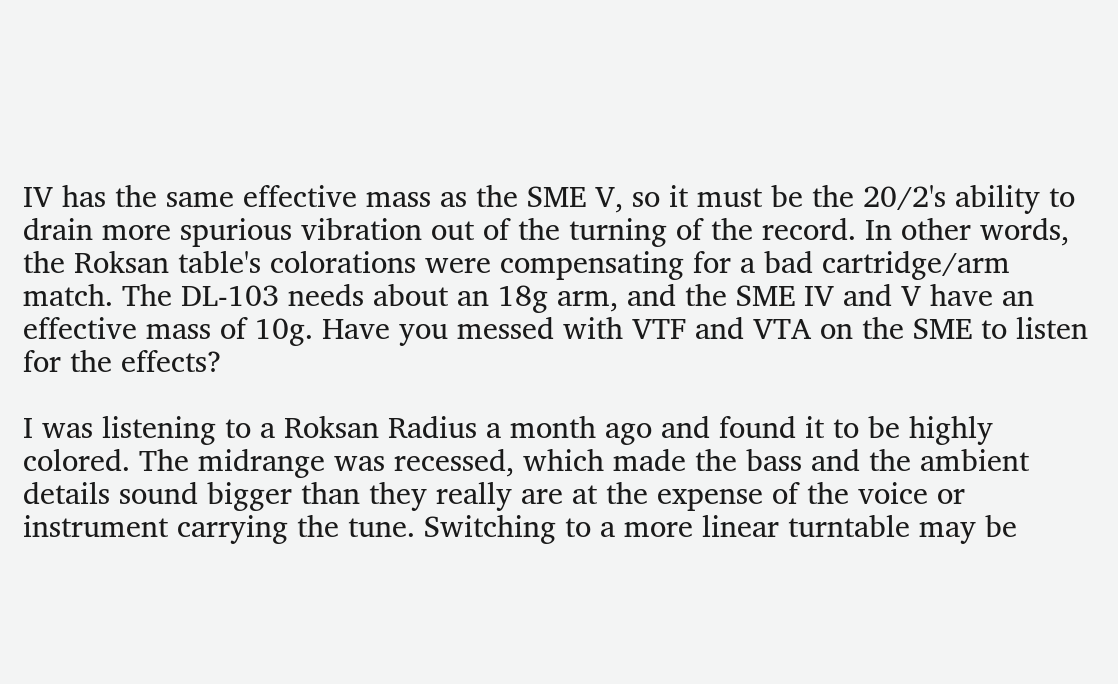IV has the same effective mass as the SME V, so it must be the 20/2's ability to drain more spurious vibration out of the turning of the record. In other words, the Roksan table's colorations were compensating for a bad cartridge/arm match. The DL-103 needs about an 18g arm, and the SME IV and V have an effective mass of 10g. Have you messed with VTF and VTA on the SME to listen for the effects?

I was listening to a Roksan Radius a month ago and found it to be highly colored. The midrange was recessed, which made the bass and the ambient details sound bigger than they really are at the expense of the voice or instrument carrying the tune. Switching to a more linear turntable may be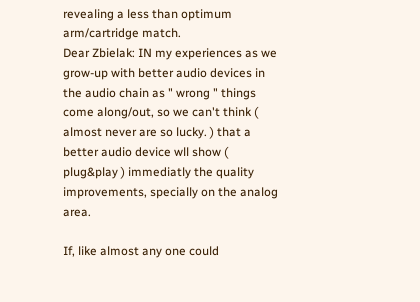revealing a less than optimum arm/cartridge match.
Dear Zbielak: IN my experiences as we grow-up with better audio devices in the audio chain as " wrong " things come along/out, so we can't think ( almost never are so lucky. ) that a better audio device wll show ( plug&play ) immediatly the quality improvements, specially on the analog area.

If, like almost any one could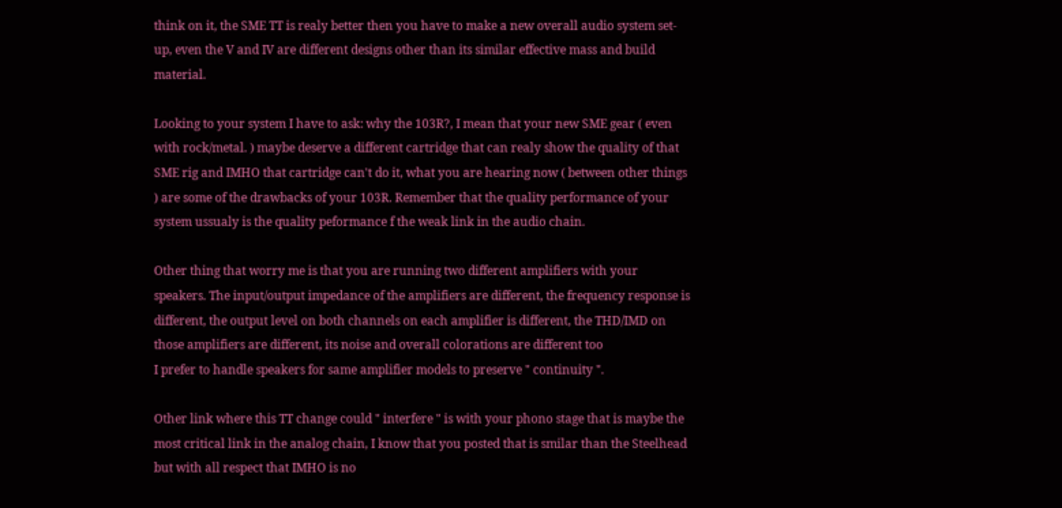think on it, the SME TT is realy better then you have to make a new overall audio system set-up, even the V and IV are different designs other than its similar effective mass and build material.

Looking to your system I have to ask: why the 103R?, I mean that your new SME gear ( even with rock/metal. ) maybe deserve a different cartridge that can realy show the quality of that SME rig and IMHO that cartridge can't do it, what you are hearing now ( between other things ) are some of the drawbacks of your 103R. Remember that the quality performance of your system ussualy is the quality peformance f the weak link in the audio chain.

Other thing that worry me is that you are running two different amplifiers with your speakers. The input/output impedance of the amplifiers are different, the frequency response is different, the output level on both channels on each amplifier is different, the THD/IMD on those amplifiers are different, its noise and overall colorations are different too
I prefer to handle speakers for same amplifier models to preserve " continuity ".

Other link where this TT change could " interfere " is with your phono stage that is maybe the most critical link in the analog chain, I know that you posted that is smilar than the Steelhead but with all respect that IMHO is no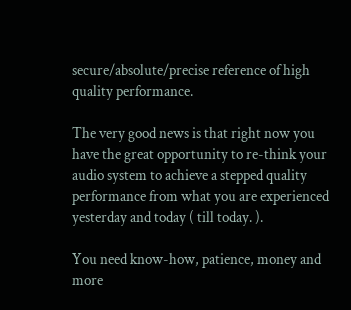secure/absolute/precise reference of high quality performance.

The very good news is that right now you have the great opportunity to re-think your audio system to achieve a stepped quality performance from what you are experienced yesterday and today ( till today. ).

You need know-how, patience, money and more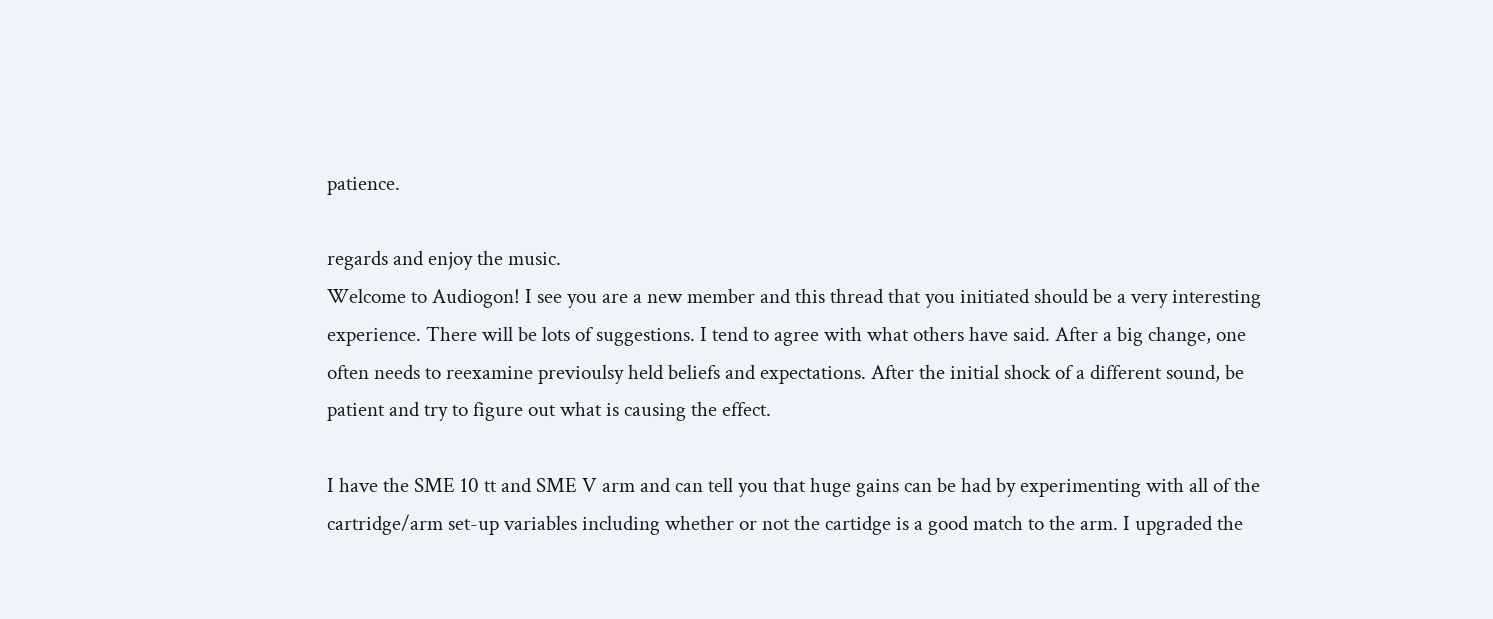patience.

regards and enjoy the music.
Welcome to Audiogon! I see you are a new member and this thread that you initiated should be a very interesting experience. There will be lots of suggestions. I tend to agree with what others have said. After a big change, one often needs to reexamine previoulsy held beliefs and expectations. After the initial shock of a different sound, be patient and try to figure out what is causing the effect.

I have the SME 10 tt and SME V arm and can tell you that huge gains can be had by experimenting with all of the cartridge/arm set-up variables including whether or not the cartidge is a good match to the arm. I upgraded the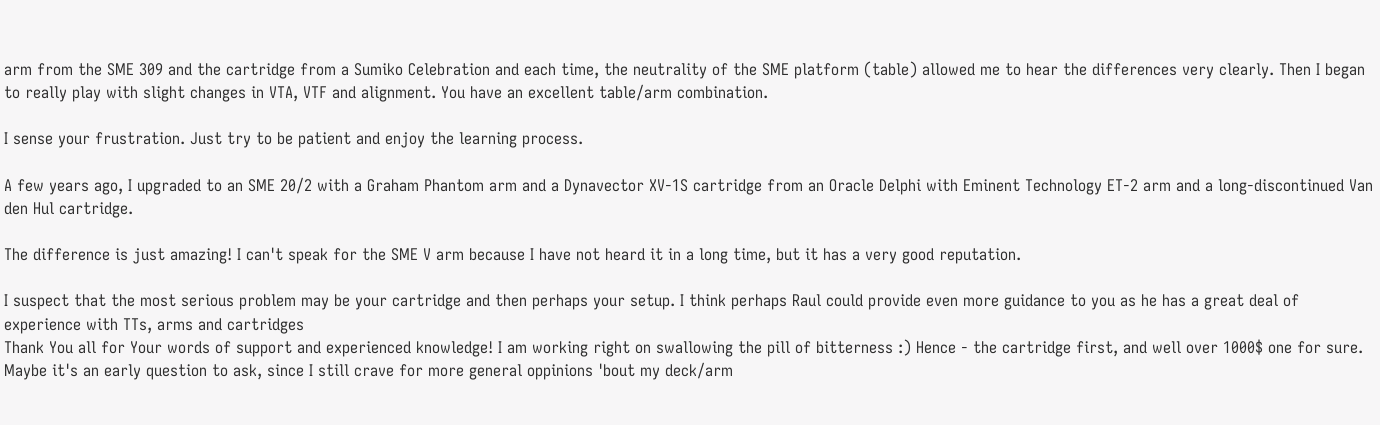arm from the SME 309 and the cartridge from a Sumiko Celebration and each time, the neutrality of the SME platform (table) allowed me to hear the differences very clearly. Then I began to really play with slight changes in VTA, VTF and alignment. You have an excellent table/arm combination.

I sense your frustration. Just try to be patient and enjoy the learning process.

A few years ago, I upgraded to an SME 20/2 with a Graham Phantom arm and a Dynavector XV-1S cartridge from an Oracle Delphi with Eminent Technology ET-2 arm and a long-discontinued Van den Hul cartridge.

The difference is just amazing! I can't speak for the SME V arm because I have not heard it in a long time, but it has a very good reputation.

I suspect that the most serious problem may be your cartridge and then perhaps your setup. I think perhaps Raul could provide even more guidance to you as he has a great deal of experience with TTs, arms and cartridges
Thank You all for Your words of support and experienced knowledge! I am working right on swallowing the pill of bitterness :) Hence - the cartridge first, and well over 1000$ one for sure. Maybe it's an early question to ask, since I still crave for more general oppinions 'bout my deck/arm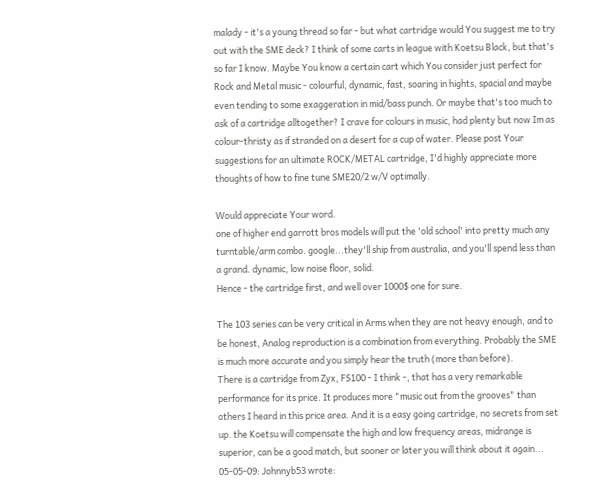malady - it's a young thread so far - but what cartridge would You suggest me to try out with the SME deck? I think of some carts in league with Koetsu Black, but that's so far I know. Maybe You know a certain cart which You consider just perfect for Rock and Metal music - colourful, dynamic, fast, soaring in hights, spacial and maybe even tending to some exaggeration in mid/bass punch. Or maybe that's too much to ask of a cartridge alltogether? I crave for colours in music, had plenty but now Im as colour-thristy as if stranded on a desert for a cup of water. Please post Your suggestions for an ultimate ROCK/METAL cartridge, I'd highly appreciate more thoughts of how to fine tune SME20/2 w/V optimally.

Would appreciate Your word.
one of higher end garrott bros models will put the 'old school' into pretty much any turntable/arm combo. google...they'll ship from australia, and you'll spend less than a grand. dynamic, low noise floor, solid.
Hence - the cartridge first, and well over 1000$ one for sure.

The 103 series can be very critical in Arms when they are not heavy enough, and to be honest, Analog reproduction is a combination from everything. Probably the SME is much more accurate and you simply hear the truth (more than before).
There is a cartridge from Zyx, FS100 - I think -, that has a very remarkable performance for its price. It produces more "music out from the grooves" than others I heard in this price area. And it is a easy going cartridge, no secrets from set up. the Koetsu will compensate the high and low frequency areas, midrange is superior, can be a good match, but sooner or later you will think about it again...
05-05-09: Johnnyb53 wrote: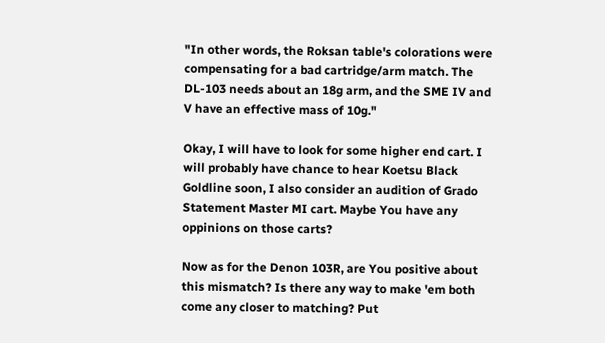"In other words, the Roksan table's colorations were compensating for a bad cartridge/arm match. The DL-103 needs about an 18g arm, and the SME IV and V have an effective mass of 10g."

Okay, I will have to look for some higher end cart. I will probably have chance to hear Koetsu Black Goldline soon, I also consider an audition of Grado Statement Master MI cart. Maybe You have any oppinions on those carts?

Now as for the Denon 103R, are You positive about this mismatch? Is there any way to make 'em both come any closer to matching? Put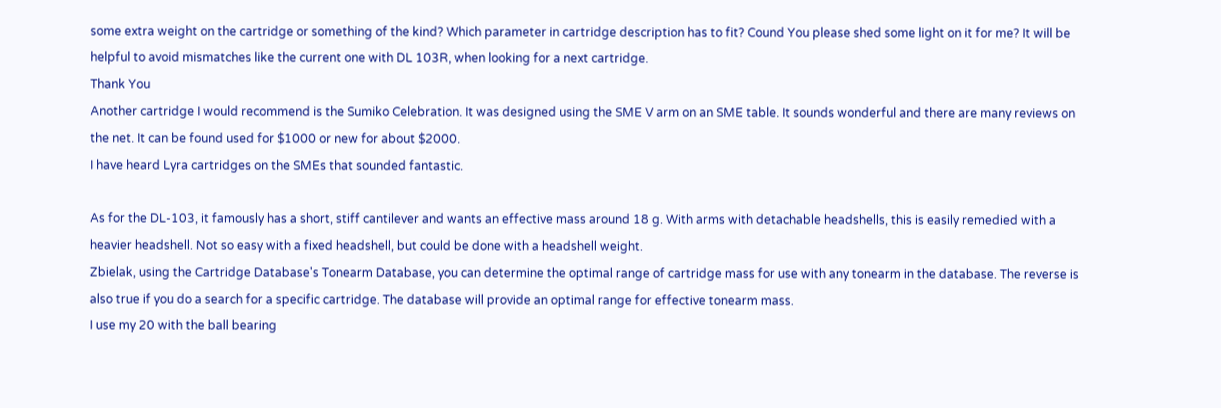some extra weight on the cartridge or something of the kind? Which parameter in cartridge description has to fit? Cound You please shed some light on it for me? It will be helpful to avoid mismatches like the current one with DL 103R, when looking for a next cartridge.
Thank You
Another cartridge I would recommend is the Sumiko Celebration. It was designed using the SME V arm on an SME table. It sounds wonderful and there are many reviews on the net. It can be found used for $1000 or new for about $2000.
I have heard Lyra cartridges on the SMEs that sounded fantastic.

As for the DL-103, it famously has a short, stiff cantilever and wants an effective mass around 18 g. With arms with detachable headshells, this is easily remedied with a heavier headshell. Not so easy with a fixed headshell, but could be done with a headshell weight.
Zbielak, using the Cartridge Database's Tonearm Database, you can determine the optimal range of cartridge mass for use with any tonearm in the database. The reverse is also true if you do a search for a specific cartridge. The database will provide an optimal range for effective tonearm mass.
I use my 20 with the ball bearing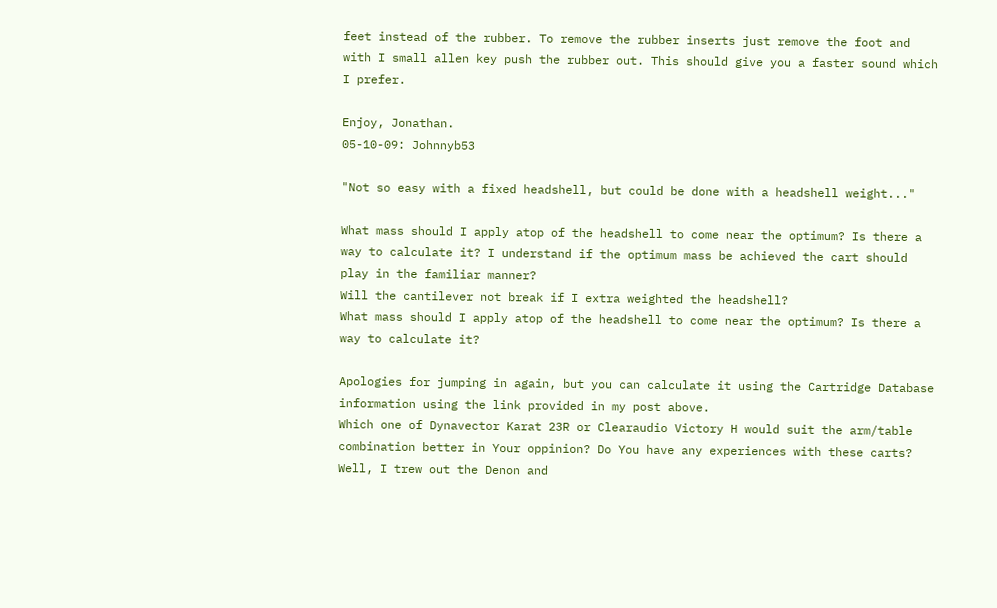feet instead of the rubber. To remove the rubber inserts just remove the foot and with I small allen key push the rubber out. This should give you a faster sound which I prefer.

Enjoy, Jonathan.
05-10-09: Johnnyb53

"Not so easy with a fixed headshell, but could be done with a headshell weight..."

What mass should I apply atop of the headshell to come near the optimum? Is there a way to calculate it? I understand if the optimum mass be achieved the cart should play in the familiar manner?
Will the cantilever not break if I extra weighted the headshell?
What mass should I apply atop of the headshell to come near the optimum? Is there a way to calculate it?

Apologies for jumping in again, but you can calculate it using the Cartridge Database information using the link provided in my post above.
Which one of Dynavector Karat 23R or Clearaudio Victory H would suit the arm/table combination better in Your oppinion? Do You have any experiences with these carts?
Well, I trew out the Denon and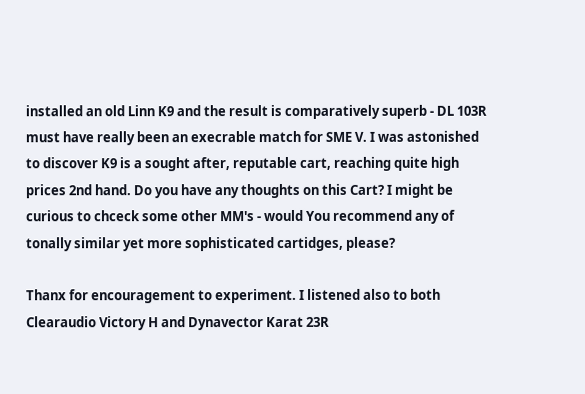installed an old Linn K9 and the result is comparatively superb - DL 103R must have really been an execrable match for SME V. I was astonished to discover K9 is a sought after, reputable cart, reaching quite high prices 2nd hand. Do you have any thoughts on this Cart? I might be curious to chceck some other MM's - would You recommend any of tonally similar yet more sophisticated cartidges, please?

Thanx for encouragement to experiment. I listened also to both Clearaudio Victory H and Dynavector Karat 23R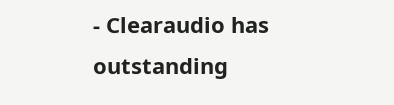- Clearaudio has outstanding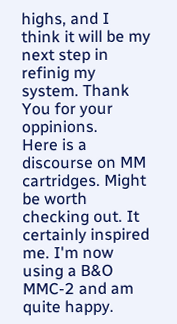highs, and I think it will be my next step in refinig my system. Thank You for your oppinions.
Here is a discourse on MM cartridges. Might be worth checking out. It certainly inspired me. I'm now using a B&O MMC-2 and am quite happy.